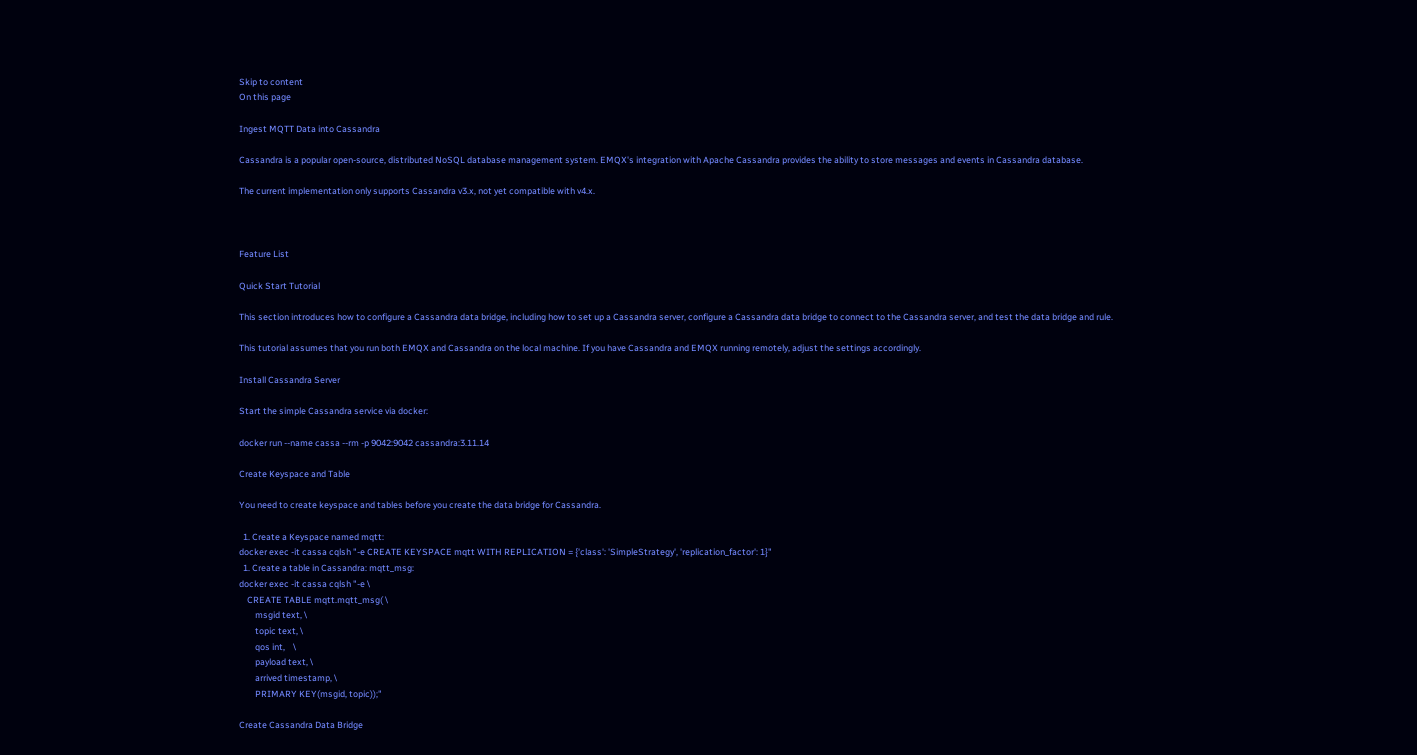Skip to content
On this page

Ingest MQTT Data into Cassandra

Cassandra is a popular open-source, distributed NoSQL database management system. EMQX's integration with Apache Cassandra provides the ability to store messages and events in Cassandra database.

The current implementation only supports Cassandra v3.x, not yet compatible with v4.x.



Feature List

Quick Start Tutorial

This section introduces how to configure a Cassandra data bridge, including how to set up a Cassandra server, configure a Cassandra data bridge to connect to the Cassandra server, and test the data bridge and rule.

This tutorial assumes that you run both EMQX and Cassandra on the local machine. If you have Cassandra and EMQX running remotely, adjust the settings accordingly.

Install Cassandra Server

Start the simple Cassandra service via docker:

docker run --name cassa --rm -p 9042:9042 cassandra:3.11.14

Create Keyspace and Table

You need to create keyspace and tables before you create the data bridge for Cassandra.

  1. Create a Keyspace named mqtt:
docker exec -it cassa cqlsh "-e CREATE KEYSPACE mqtt WITH REPLICATION = {'class': 'SimpleStrategy', 'replication_factor': 1}"
  1. Create a table in Cassandra: mqtt_msg:
docker exec -it cassa cqlsh "-e \
    CREATE TABLE mqtt.mqtt_msg( \
        msgid text, \
        topic text, \
        qos int,    \
        payload text, \
        arrived timestamp, \
        PRIMARY KEY(msgid, topic));"

Create Cassandra Data Bridge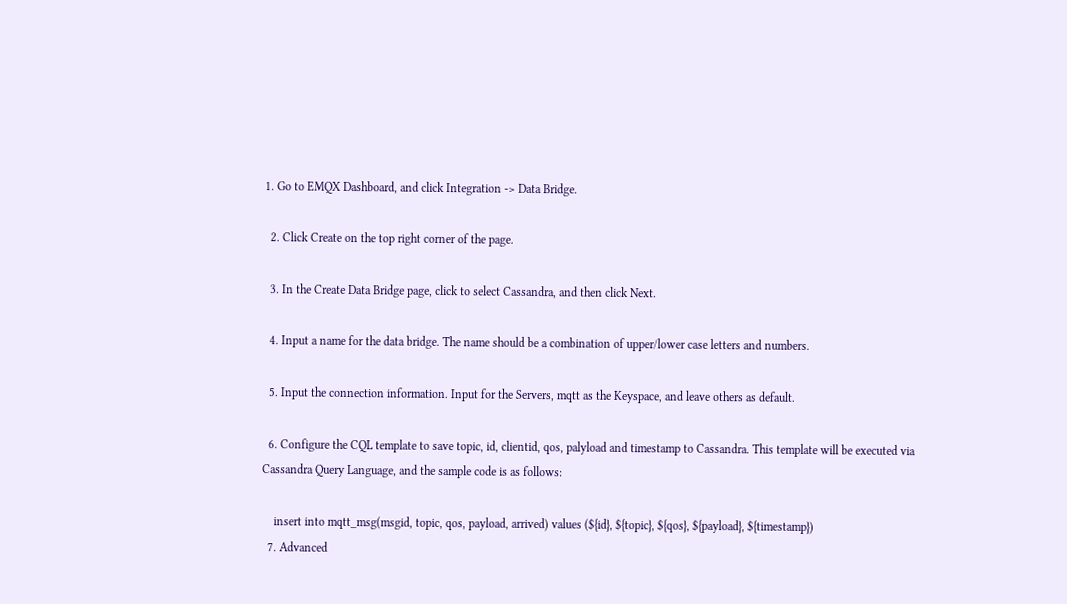1. Go to EMQX Dashboard, and click Integration -> Data Bridge.

  2. Click Create on the top right corner of the page.

  3. In the Create Data Bridge page, click to select Cassandra, and then click Next.

  4. Input a name for the data bridge. The name should be a combination of upper/lower case letters and numbers.

  5. Input the connection information. Input for the Servers, mqtt as the Keyspace, and leave others as default.

  6. Configure the CQL template to save topic, id, clientid, qos, palyload and timestamp to Cassandra. This template will be executed via Cassandra Query Language, and the sample code is as follows:

    insert into mqtt_msg(msgid, topic, qos, payload, arrived) values (${id}, ${topic}, ${qos}, ${payload}, ${timestamp})
  7. Advanced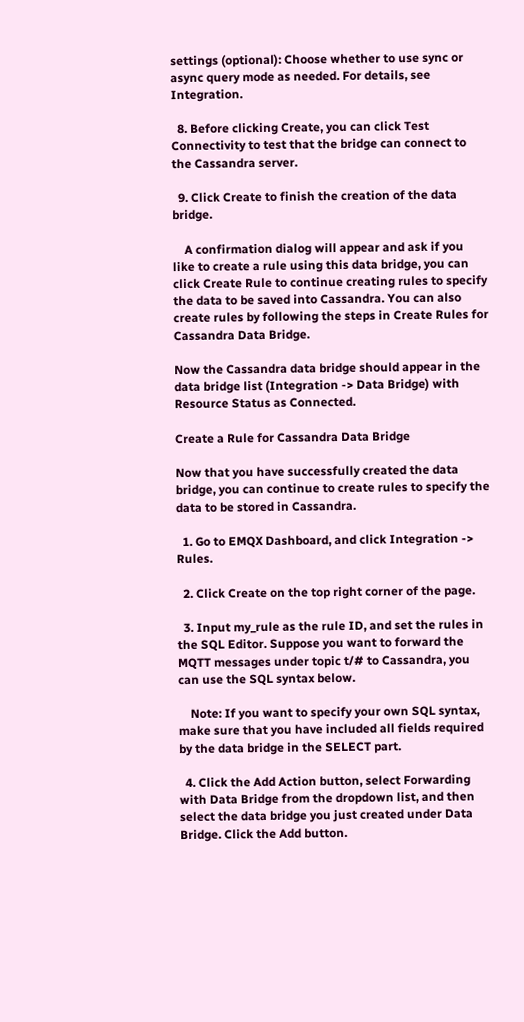settings (optional): Choose whether to use sync or async query mode as needed. For details, see Integration.

  8. Before clicking Create, you can click Test Connectivity to test that the bridge can connect to the Cassandra server.

  9. Click Create to finish the creation of the data bridge.

    A confirmation dialog will appear and ask if you like to create a rule using this data bridge, you can click Create Rule to continue creating rules to specify the data to be saved into Cassandra. You can also create rules by following the steps in Create Rules for Cassandra Data Bridge.

Now the Cassandra data bridge should appear in the data bridge list (Integration -> Data Bridge) with Resource Status as Connected.

Create a Rule for Cassandra Data Bridge

Now that you have successfully created the data bridge, you can continue to create rules to specify the data to be stored in Cassandra.

  1. Go to EMQX Dashboard, and click Integration -> Rules.

  2. Click Create on the top right corner of the page.

  3. Input my_rule as the rule ID, and set the rules in the SQL Editor. Suppose you want to forward the MQTT messages under topic t/# to Cassandra, you can use the SQL syntax below.

    Note: If you want to specify your own SQL syntax, make sure that you have included all fields required by the data bridge in the SELECT part.

  4. Click the Add Action button, select Forwarding with Data Bridge from the dropdown list, and then select the data bridge you just created under Data Bridge. Click the Add button.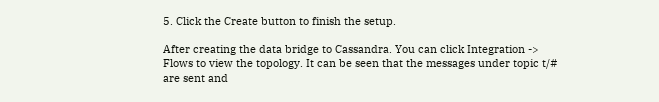5. Click the Create button to finish the setup.

After creating the data bridge to Cassandra. You can click Integration -> Flows to view the topology. It can be seen that the messages under topic t/# are sent and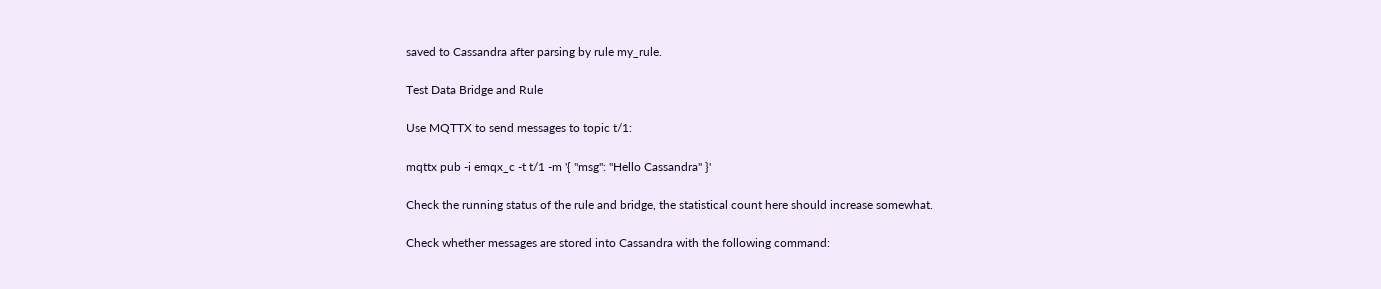saved to Cassandra after parsing by rule my_rule.

Test Data Bridge and Rule

Use MQTTX to send messages to topic t/1:

mqttx pub -i emqx_c -t t/1 -m '{ "msg": "Hello Cassandra" }'

Check the running status of the rule and bridge, the statistical count here should increase somewhat.

Check whether messages are stored into Cassandra with the following command: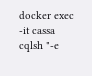docker exec -it cassa cqlsh "-e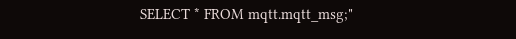SELECT * FROM mqtt.mqtt_msg;"